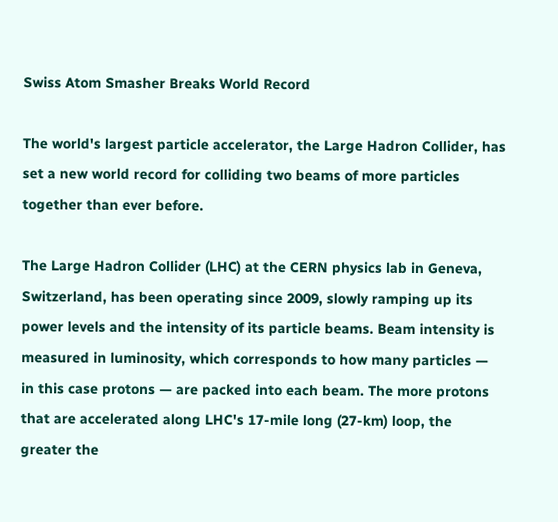Swiss Atom Smasher Breaks World Record

The world's largest particle accelerator, the Large Hadron Collider, has set a new world record for colliding two beams of more particles together than ever before.

The Large Hadron Collider (LHC) at the CERN physics lab in Geneva, Switzerland, has been operating since 2009, slowly ramping up its power levels and the intensity of its particle beams. Beam intensity is measured in luminosity, which corresponds to how many particles — in this case protons — are packed into each beam. The more protons that are accelerated along LHC's 17-mile long (27-km) loop, the greater the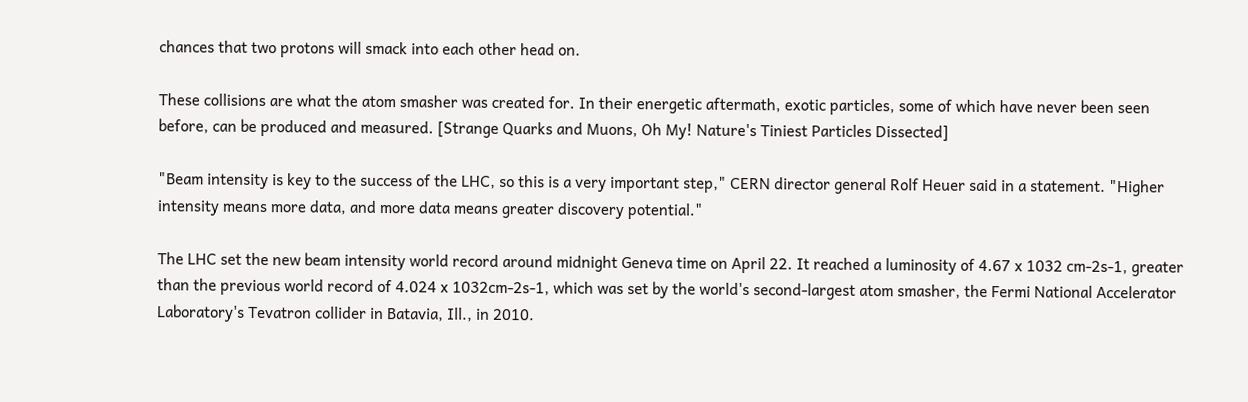chances that two protons will smack into each other head on.

These collisions are what the atom smasher was created for. In their energetic aftermath, exotic particles, some of which have never been seen before, can be produced and measured. [Strange Quarks and Muons, Oh My! Nature's Tiniest Particles Dissected]

"Beam intensity is key to the success of the LHC, so this is a very important step," CERN director general Rolf Heuer said in a statement. "Higher intensity means more data, and more data means greater discovery potential."

The LHC set the new beam intensity world record around midnight Geneva time on April 22. It reached a luminosity of 4.67 x 1032 cm-2s-1, greater than the previous world record of 4.024 x 1032cm-2s-1, which was set by the world's second-largest atom smasher, the Fermi National Accelerator Laboratory's Tevatron collider in Batavia, Ill., in 2010.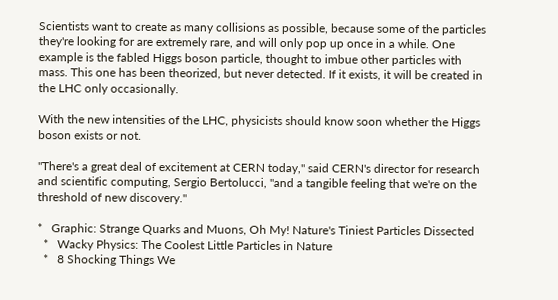Scientists want to create as many collisions as possible, because some of the particles they're looking for are extremely rare, and will only pop up once in a while. One example is the fabled Higgs boson particle, thought to imbue other particles with mass. This one has been theorized, but never detected. If it exists, it will be created in the LHC only occasionally.

With the new intensities of the LHC, physicists should know soon whether the Higgs boson exists or not.

"There's a great deal of excitement at CERN today," said CERN's director for research and scientific computing, Sergio Bertolucci, "and a tangible feeling that we're on the threshold of new discovery."

*   Graphic: Strange Quarks and Muons, Oh My! Nature's Tiniest Particles Dissected
  *   Wacky Physics: The Coolest Little Particles in Nature
  *   8 Shocking Things We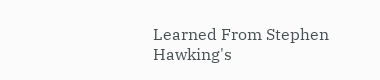Learned From Stephen Hawking's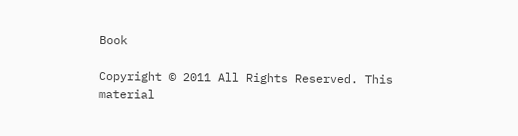Book

Copyright © 2011 All Rights Reserved. This material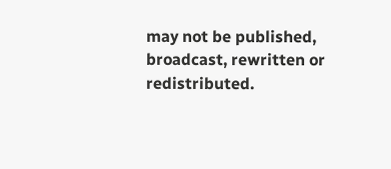may not be published, broadcast, rewritten or redistributed.